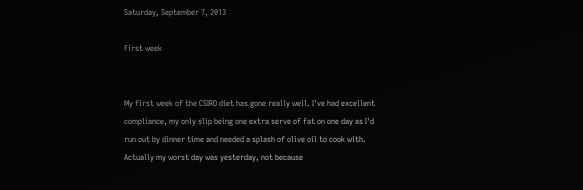Saturday, September 7, 2013

First week


My first week of the CSIRO diet has gone really well. I've had excellent compliance, my only slip being one extra serve of fat on one day as I'd run out by dinner time and needed a splash of olive oil to cook with. Actually my worst day was yesterday, not because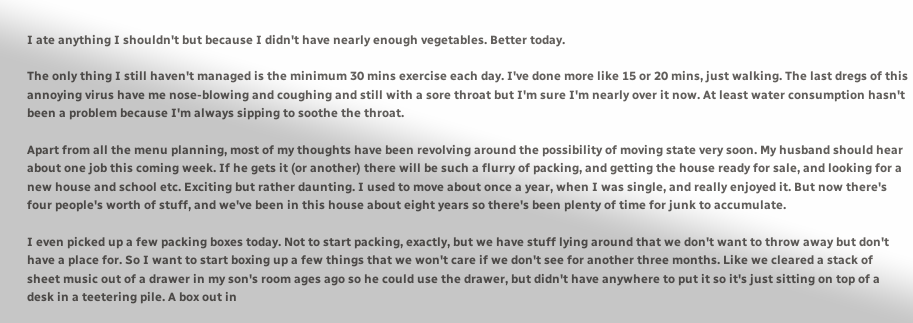I ate anything I shouldn't but because I didn't have nearly enough vegetables. Better today.

The only thing I still haven't managed is the minimum 30 mins exercise each day. I've done more like 15 or 20 mins, just walking. The last dregs of this annoying virus have me nose-blowing and coughing and still with a sore throat but I'm sure I'm nearly over it now. At least water consumption hasn't been a problem because I'm always sipping to soothe the throat.

Apart from all the menu planning, most of my thoughts have been revolving around the possibility of moving state very soon. My husband should hear about one job this coming week. If he gets it (or another) there will be such a flurry of packing, and getting the house ready for sale, and looking for a new house and school etc. Exciting but rather daunting. I used to move about once a year, when I was single, and really enjoyed it. But now there's four people's worth of stuff, and we've been in this house about eight years so there's been plenty of time for junk to accumulate.

I even picked up a few packing boxes today. Not to start packing, exactly, but we have stuff lying around that we don't want to throw away but don't have a place for. So I want to start boxing up a few things that we won't care if we don't see for another three months. Like we cleared a stack of sheet music out of a drawer in my son's room ages ago so he could use the drawer, but didn't have anywhere to put it so it's just sitting on top of a desk in a teetering pile. A box out in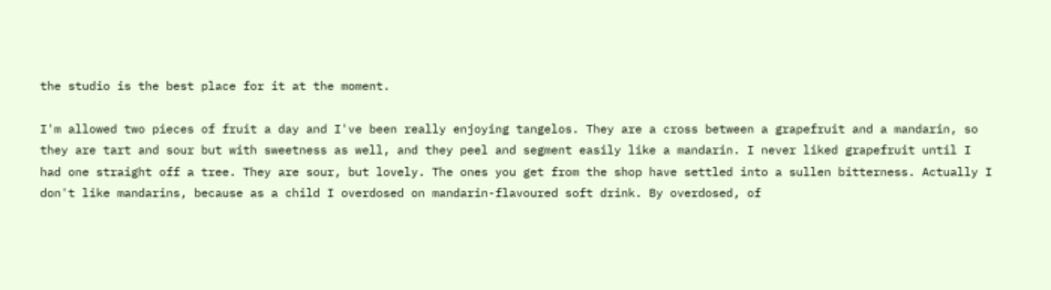the studio is the best place for it at the moment.

I'm allowed two pieces of fruit a day and I've been really enjoying tangelos. They are a cross between a grapefruit and a mandarin, so they are tart and sour but with sweetness as well, and they peel and segment easily like a mandarin. I never liked grapefruit until I had one straight off a tree. They are sour, but lovely. The ones you get from the shop have settled into a sullen bitterness. Actually I don't like mandarins, because as a child I overdosed on mandarin-flavoured soft drink. By overdosed, of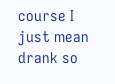course I just mean drank so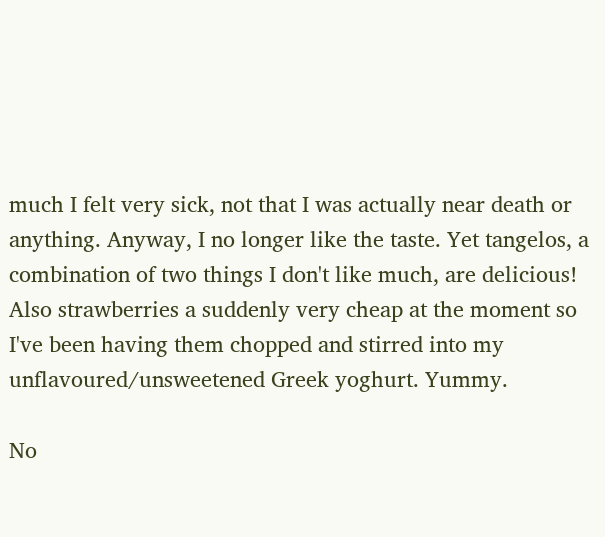much I felt very sick, not that I was actually near death or anything. Anyway, I no longer like the taste. Yet tangelos, a combination of two things I don't like much, are delicious! Also strawberries a suddenly very cheap at the moment so I've been having them chopped and stirred into my unflavoured/unsweetened Greek yoghurt. Yummy.

No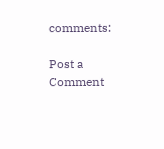comments:

Post a Comment